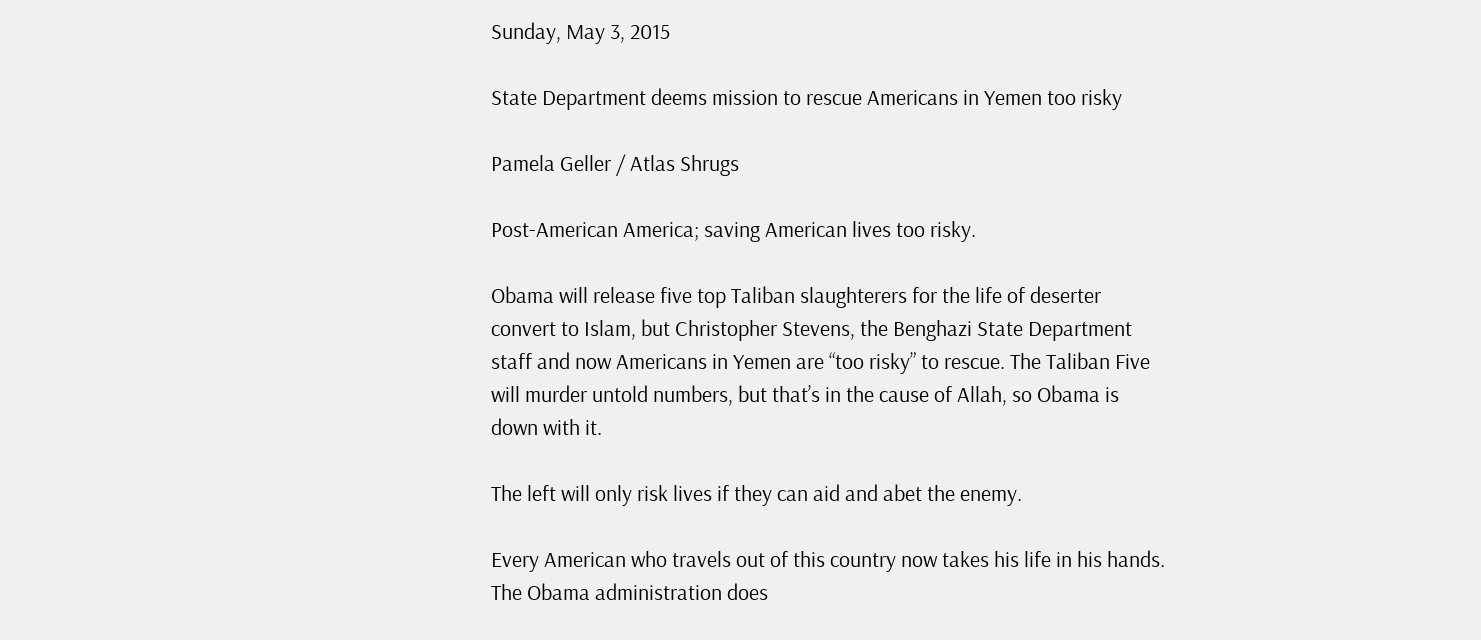Sunday, May 3, 2015

State Department deems mission to rescue Americans in Yemen too risky

Pamela Geller / Atlas Shrugs

Post-American America; saving American lives too risky.

Obama will release five top Taliban slaughterers for the life of deserter convert to Islam, but Christopher Stevens, the Benghazi State Department staff and now Americans in Yemen are “too risky” to rescue. The Taliban Five will murder untold numbers, but that’s in the cause of Allah, so Obama is down with it.

The left will only risk lives if they can aid and abet the enemy.

Every American who travels out of this country now takes his life in his hands. The Obama administration does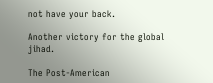not have your back.

Another victory for the global jihad.

The Post-American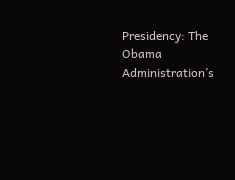Presidency: The Obama Administration’s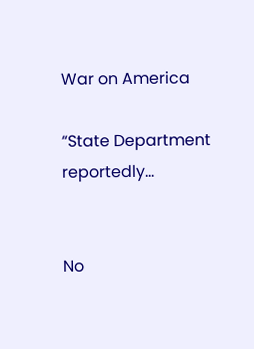War on America

“State Department reportedly...


No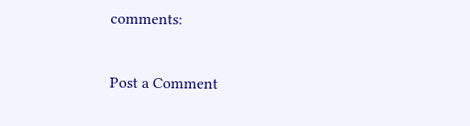comments:

Post a Comment